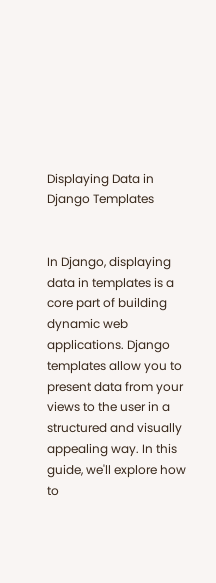Displaying Data in Django Templates


In Django, displaying data in templates is a core part of building dynamic web applications. Django templates allow you to present data from your views to the user in a structured and visually appealing way. In this guide, we'll explore how to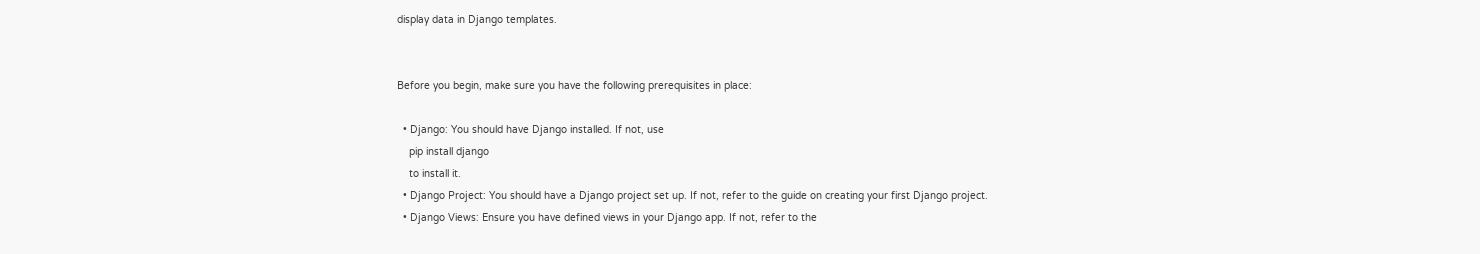display data in Django templates.


Before you begin, make sure you have the following prerequisites in place:

  • Django: You should have Django installed. If not, use
    pip install django
    to install it.
  • Django Project: You should have a Django project set up. If not, refer to the guide on creating your first Django project.
  • Django Views: Ensure you have defined views in your Django app. If not, refer to the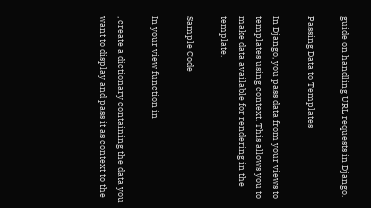guide on handling URL requests in Django.

Passing Data to Templates

In Django, you pass data from your views to templates using context. This allows you to make data available for rendering in the template.

Sample Code

In your view function in

, create a dictionary containing the data you want to display and pass it as context to the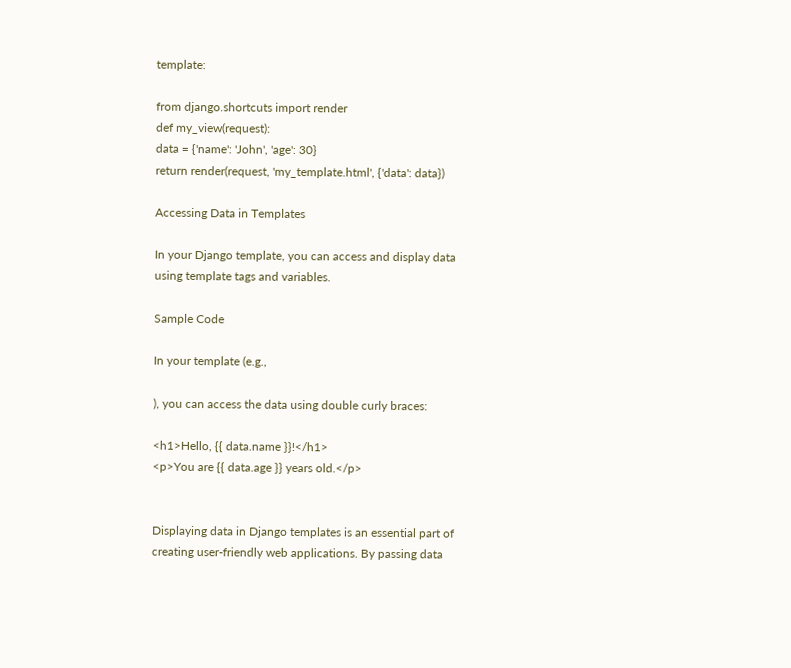template:

from django.shortcuts import render
def my_view(request):
data = {'name': 'John', 'age': 30}
return render(request, 'my_template.html', {'data': data})

Accessing Data in Templates

In your Django template, you can access and display data using template tags and variables.

Sample Code

In your template (e.g.,

), you can access the data using double curly braces:

<h1>Hello, {{ data.name }}!</h1>
<p>You are {{ data.age }} years old.</p>


Displaying data in Django templates is an essential part of creating user-friendly web applications. By passing data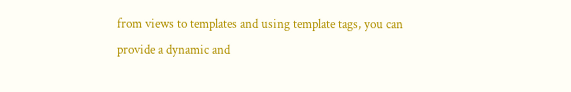from views to templates and using template tags, you can provide a dynamic and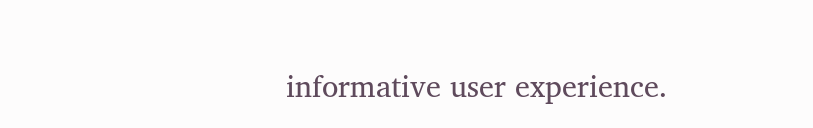informative user experience.